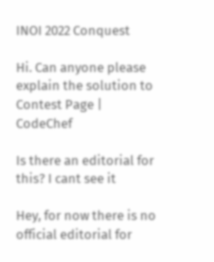INOI 2022 Conquest

Hi. Can anyone please explain the solution to Contest Page | CodeChef

Is there an editorial for this? I cant see it

Hey, for now there is no official editorial for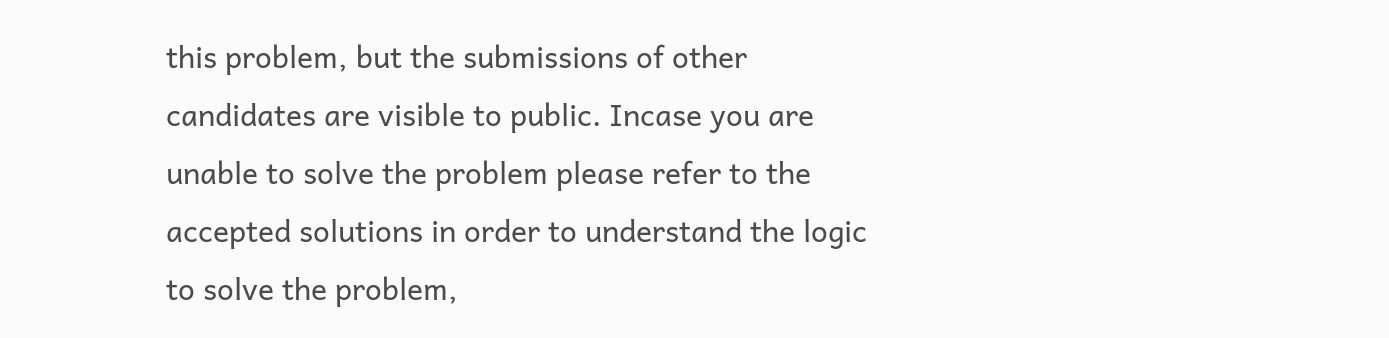this problem, but the submissions of other candidates are visible to public. Incase you are unable to solve the problem please refer to the accepted solutions in order to understand the logic to solve the problem,